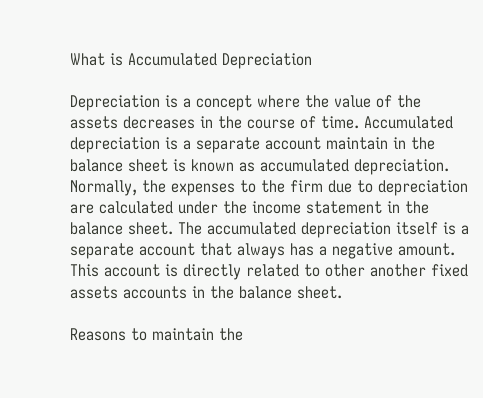What is Accumulated Depreciation

Depreciation is a concept where the value of the assets decreases in the course of time. Accumulated depreciation is a separate account maintain in the balance sheet is known as accumulated depreciation. Normally, the expenses to the firm due to depreciation are calculated under the income statement in the balance sheet. The accumulated depreciation itself is a separate account that always has a negative amount. This account is directly related to other another fixed assets accounts in the balance sheet.

Reasons to maintain the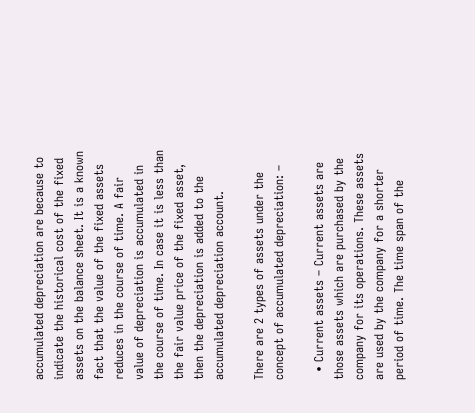accumulated depreciation are because to indicate the historical cost of the fixed assets on the balance sheet. It is a known fact that the value of the fixed assets reduces in the course of time. A fair value of depreciation is accumulated in the course of time. In case it is less than the fair value price of the fixed asset, then the depreciation is added to the accumulated depreciation account.

There are 2 types of assets under the concept of accumulated depreciation: –

  • Current assets – Current assets are those assets which are purchased by the company for its operations. These assets are used by the company for a shorter period of time. The time span of the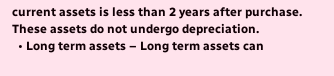current assets is less than 2 years after purchase. These assets do not undergo depreciation.
  • Long term assets – Long term assets can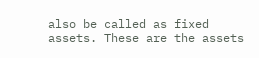also be called as fixed assets. These are the assets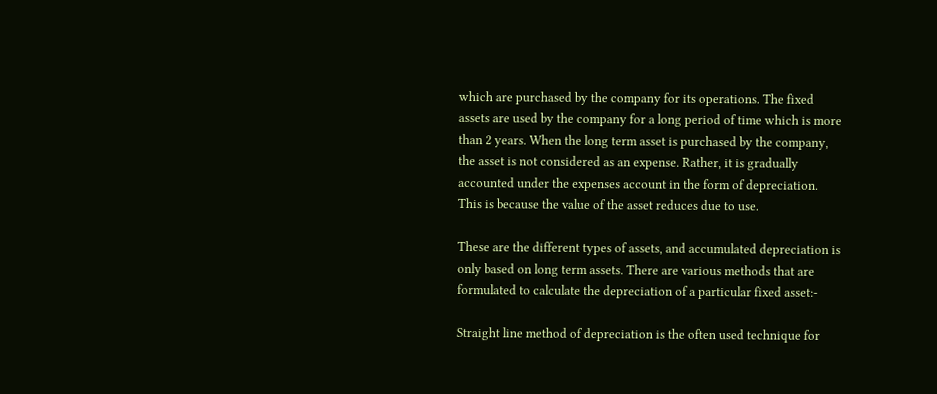which are purchased by the company for its operations. The fixed assets are used by the company for a long period of time which is more than 2 years. When the long term asset is purchased by the company, the asset is not considered as an expense. Rather, it is gradually accounted under the expenses account in the form of depreciation. This is because the value of the asset reduces due to use.

These are the different types of assets, and accumulated depreciation is only based on long term assets. There are various methods that are formulated to calculate the depreciation of a particular fixed asset:-

Straight line method of depreciation is the often used technique for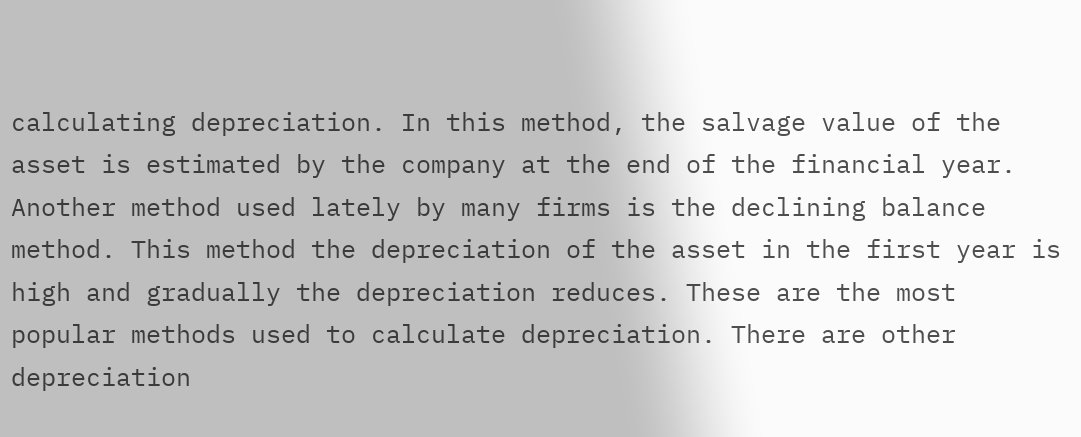calculating depreciation. In this method, the salvage value of the asset is estimated by the company at the end of the financial year. Another method used lately by many firms is the declining balance method. This method the depreciation of the asset in the first year is high and gradually the depreciation reduces. These are the most popular methods used to calculate depreciation. There are other depreciation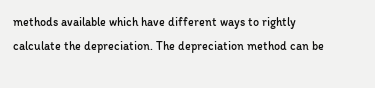methods available which have different ways to rightly calculate the depreciation. The depreciation method can be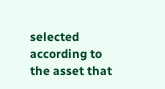selected according to the asset that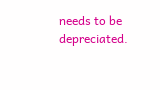needs to be depreciated.